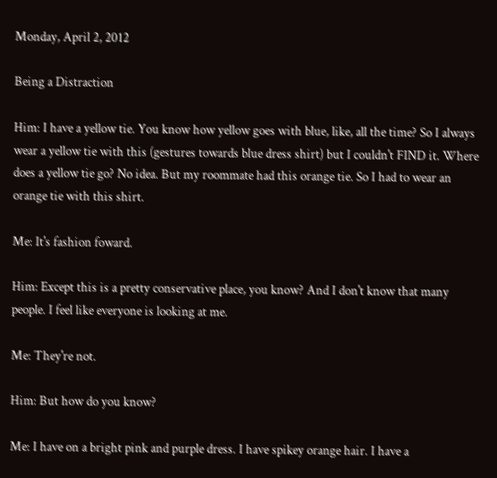Monday, April 2, 2012

Being a Distraction

Him: I have a yellow tie. You know how yellow goes with blue, like, all the time? So I always wear a yellow tie with this (gestures towards blue dress shirt) but I couldn't FIND it. Where does a yellow tie go? No idea. But my roommate had this orange tie. So I had to wear an orange tie with this shirt.

Me: It's fashion foward.

Him: Except this is a pretty conservative place, you know? And I don't know that many people. I feel like everyone is looking at me.

Me: They're not.

Him: But how do you know?

Me: I have on a bright pink and purple dress. I have spikey orange hair. I have a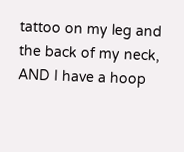tattoo on my leg and the back of my neck, AND I have a hoop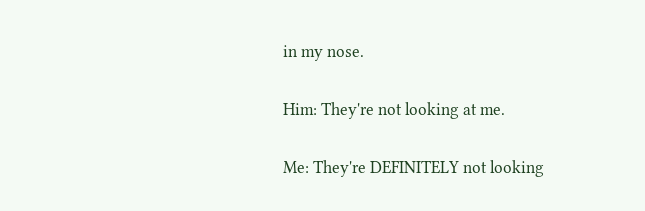in my nose.

Him: They're not looking at me.

Me: They're DEFINITELY not looking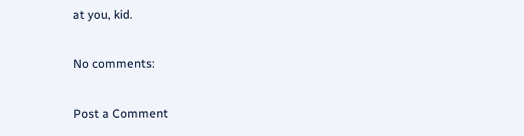at you, kid.

No comments:

Post a Comment